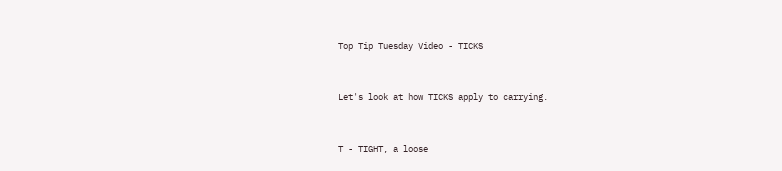Top Tip Tuesday Video - TICKS


Let's look at how TICKS apply to carrying.


T - TIGHT, a loose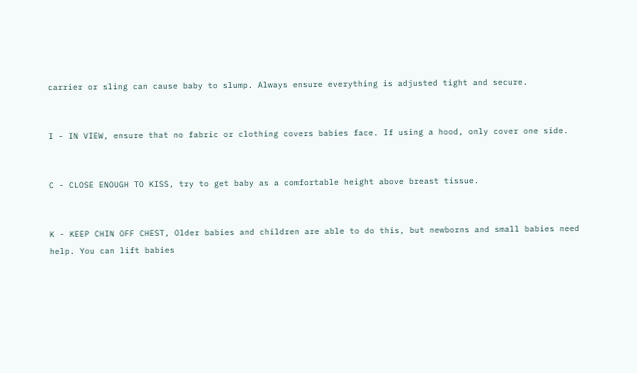carrier or sling can cause baby to slump. Always ensure everything is adjusted tight and secure.


I - IN VIEW, ensure that no fabric or clothing covers babies face. If using a hood, only cover one side.


C - CLOSE ENOUGH TO KISS, try to get baby as a comfortable height above breast tissue.


K - KEEP CHIN OFF CHEST, Older babies and children are able to do this, but newborns and small babies need help. You can lift babies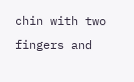chin with two fingers and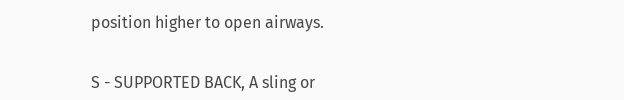position higher to open airways.


S - SUPPORTED BACK, A sling or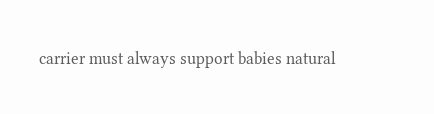carrier must always support babies natural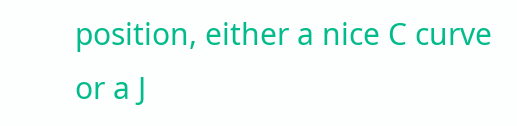position, either a nice C curve or a J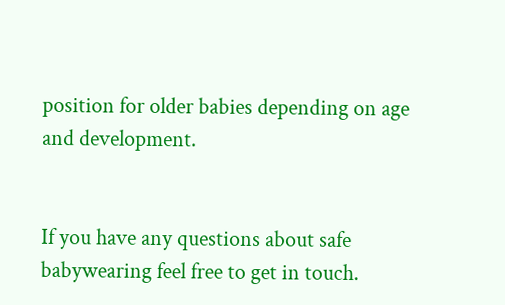position for older babies depending on age and development.


If you have any questions about safe babywearing feel free to get in touch.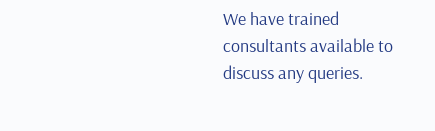We have trained consultants available to discuss any queries.